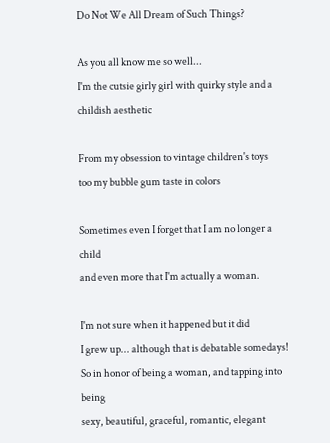Do Not We All Dream of Such Things?

As you all know me so well...
I'm the cutsie girly girl with quirky style and a childish aesthetic

From my obsession to vintage children's toys
too my bubble gum taste in colors

Sometimes even I forget that I am no longer a child
and even more that I'm actually a woman.

I'm not sure when it happened but it did
I grew up... although that is debatable somedays!
So in honor of being a woman, and tapping into being
sexy, beautiful, graceful, romantic, elegant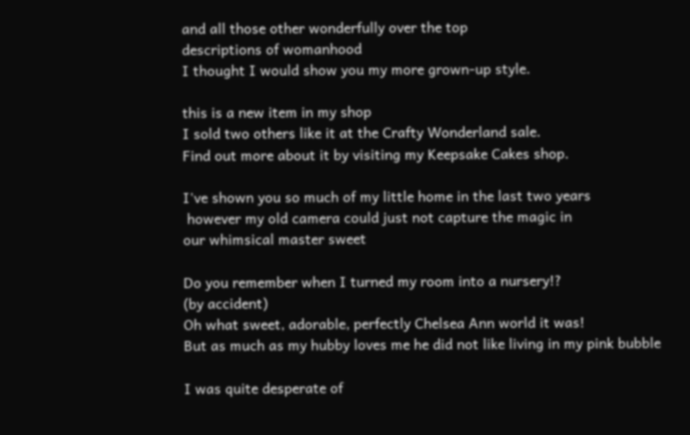and all those other wonderfully over the top
descriptions of womanhood
I thought I would show you my more grown-up style.

this is a new item in my shop
I sold two others like it at the Crafty Wonderland sale.
Find out more about it by visiting my Keepsake Cakes shop.

I've shown you so much of my little home in the last two years
 however my old camera could just not capture the magic in
our whimsical master sweet

Do you remember when I turned my room into a nursery!?
(by accident)
Oh what sweet, adorable, perfectly Chelsea Ann world it was!
But as much as my hubby loves me he did not like living in my pink bubble

I was quite desperate of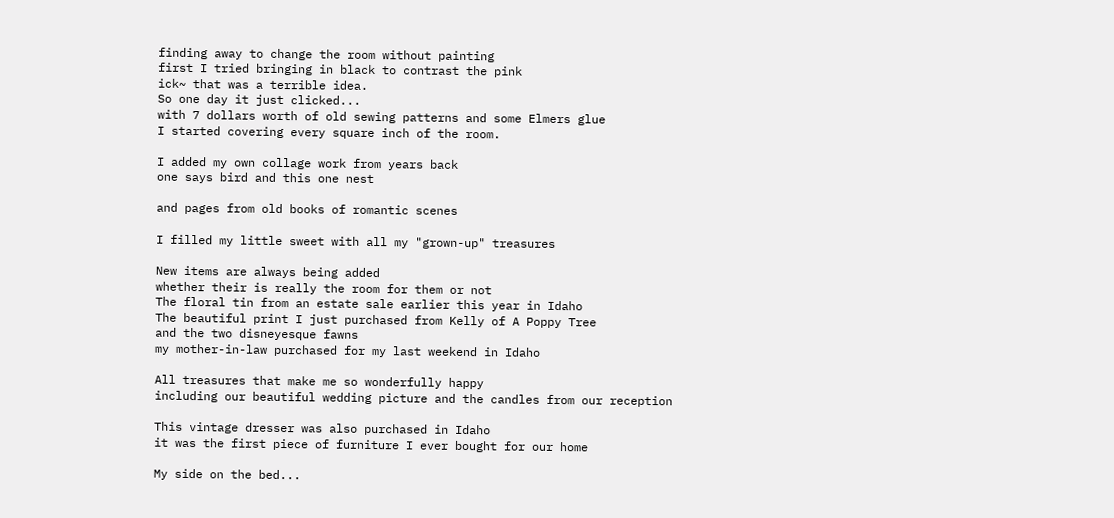finding away to change the room without painting
first I tried bringing in black to contrast the pink
ick~ that was a terrible idea.
So one day it just clicked...
with 7 dollars worth of old sewing patterns and some Elmers glue
I started covering every square inch of the room.

I added my own collage work from years back
one says bird and this one nest

and pages from old books of romantic scenes

I filled my little sweet with all my "grown-up" treasures

New items are always being added
whether their is really the room for them or not
The floral tin from an estate sale earlier this year in Idaho
The beautiful print I just purchased from Kelly of A Poppy Tree
and the two disneyesque fawns
my mother-in-law purchased for my last weekend in Idaho

All treasures that make me so wonderfully happy
including our beautiful wedding picture and the candles from our reception

This vintage dresser was also purchased in Idaho
it was the first piece of furniture I ever bought for our home

My side on the bed...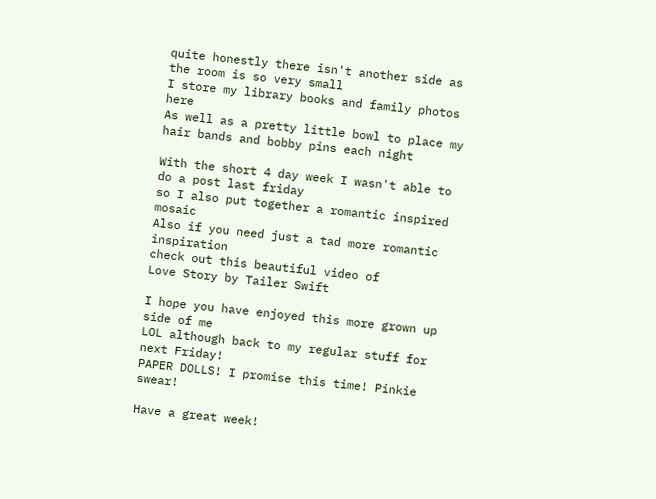quite honestly there isn't another side as the room is so very small
I store my library books and family photos here
As well as a pretty little bowl to place my hair bands and bobby pins each night

With the short 4 day week I wasn't able to do a post last friday
so I also put together a romantic inspired mosaic
Also if you need just a tad more romantic inspiration
check out this beautiful video of
Love Story by Tailer Swift

I hope you have enjoyed this more grown up side of me
LOL although back to my regular stuff for next Friday!
PAPER DOLLS! I promise this time! Pinkie swear!

Have a great week!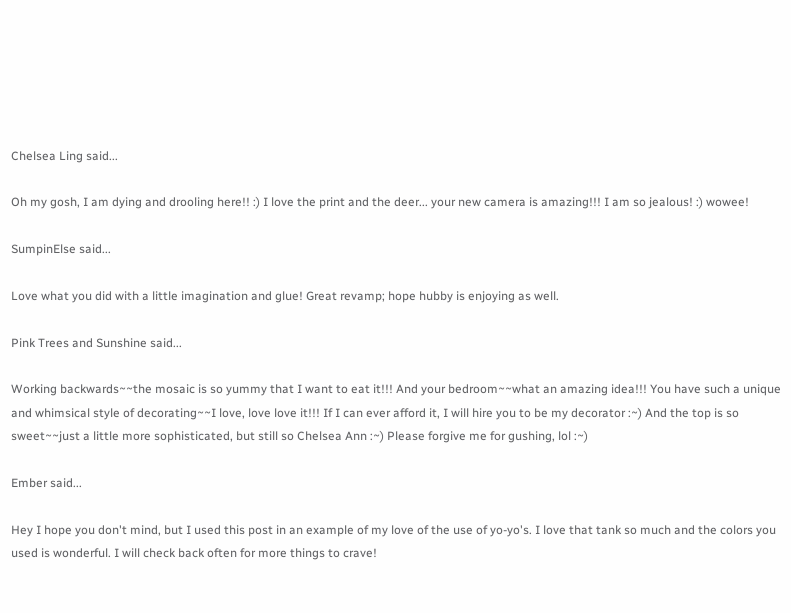Chelsea Ling said...

Oh my gosh, I am dying and drooling here!! :) I love the print and the deer... your new camera is amazing!!! I am so jealous! :) wowee!

SumpinElse said...

Love what you did with a little imagination and glue! Great revamp; hope hubby is enjoying as well.

Pink Trees and Sunshine said...

Working backwards~~the mosaic is so yummy that I want to eat it!!! And your bedroom~~what an amazing idea!!! You have such a unique and whimsical style of decorating~~I love, love love it!!! If I can ever afford it, I will hire you to be my decorator :~) And the top is so sweet~~just a little more sophisticated, but still so Chelsea Ann :~) Please forgive me for gushing, lol :~)

Ember said...

Hey I hope you don't mind, but I used this post in an example of my love of the use of yo-yo's. I love that tank so much and the colors you used is wonderful. I will check back often for more things to crave!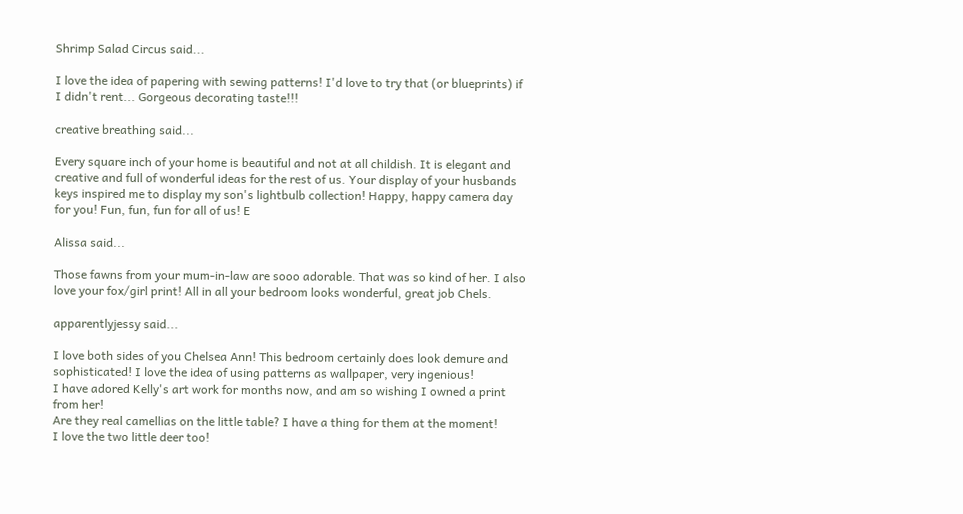Shrimp Salad Circus said...

I love the idea of papering with sewing patterns! I'd love to try that (or blueprints) if I didn't rent... Gorgeous decorating taste!!!

creative breathing said...

Every square inch of your home is beautiful and not at all childish. It is elegant and creative and full of wonderful ideas for the rest of us. Your display of your husbands keys inspired me to display my son's lightbulb collection! Happy, happy camera day for you! Fun, fun, fun for all of us! E

Alissa said...

Those fawns from your mum-in-law are sooo adorable. That was so kind of her. I also love your fox/girl print! All in all your bedroom looks wonderful, great job Chels.

apparentlyjessy said...

I love both sides of you Chelsea Ann! This bedroom certainly does look demure and sophisticated! I love the idea of using patterns as wallpaper, very ingenious!
I have adored Kelly's art work for months now, and am so wishing I owned a print from her!
Are they real camellias on the little table? I have a thing for them at the moment!
I love the two little deer too!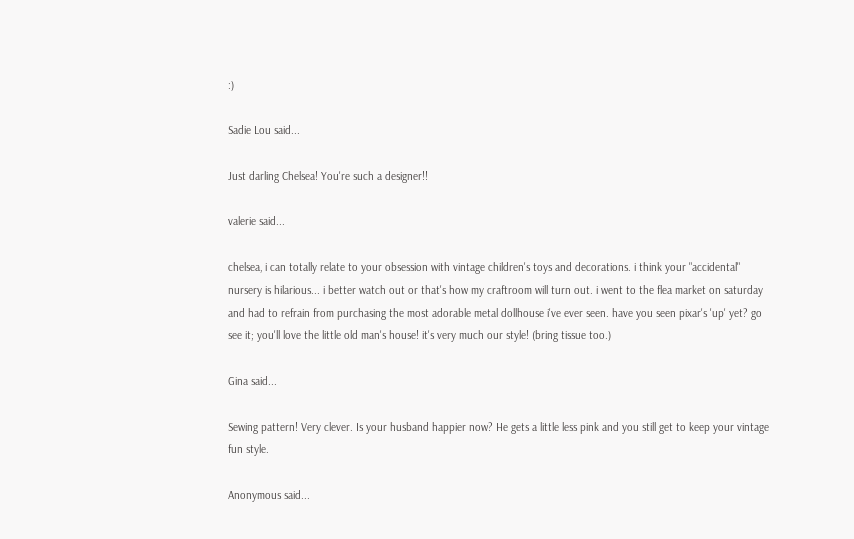:)

Sadie Lou said...

Just darling Chelsea! You're such a designer!!

valerie said...

chelsea, i can totally relate to your obsession with vintage children's toys and decorations. i think your "accidental" nursery is hilarious... i better watch out or that's how my craftroom will turn out. i went to the flea market on saturday and had to refrain from purchasing the most adorable metal dollhouse i've ever seen. have you seen pixar's 'up' yet? go see it; you'll love the little old man's house! it's very much our style! (bring tissue too.)

Gina said...

Sewing pattern! Very clever. Is your husband happier now? He gets a little less pink and you still get to keep your vintage fun style.

Anonymous said...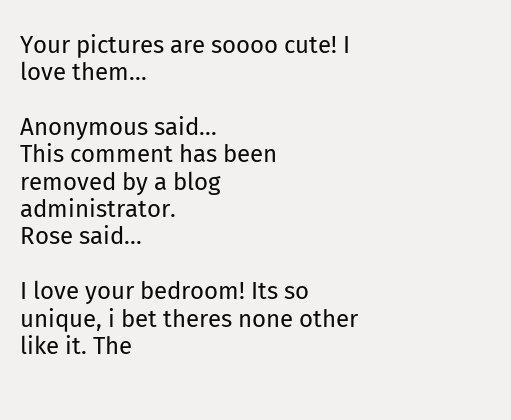Your pictures are soooo cute! I love them...

Anonymous said...
This comment has been removed by a blog administrator.
Rose said...

I love your bedroom! Its so unique, i bet theres none other like it. The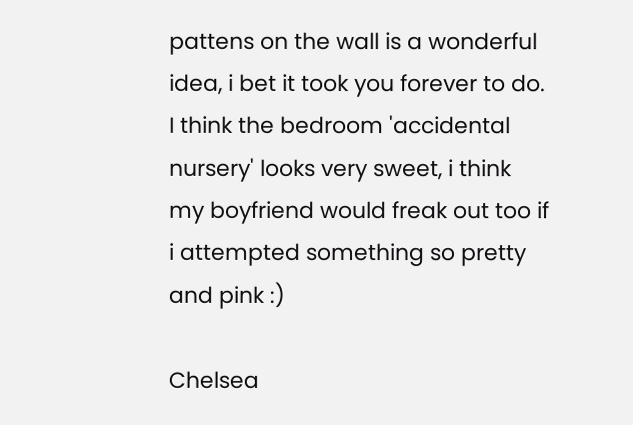pattens on the wall is a wonderful idea, i bet it took you forever to do.
I think the bedroom 'accidental nursery' looks very sweet, i think my boyfriend would freak out too if i attempted something so pretty and pink :)

Chelsea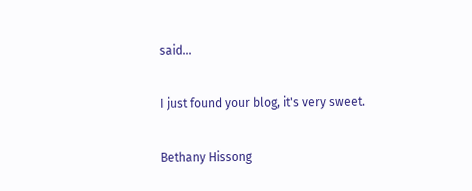said...

I just found your blog, it's very sweet.

Bethany Hissong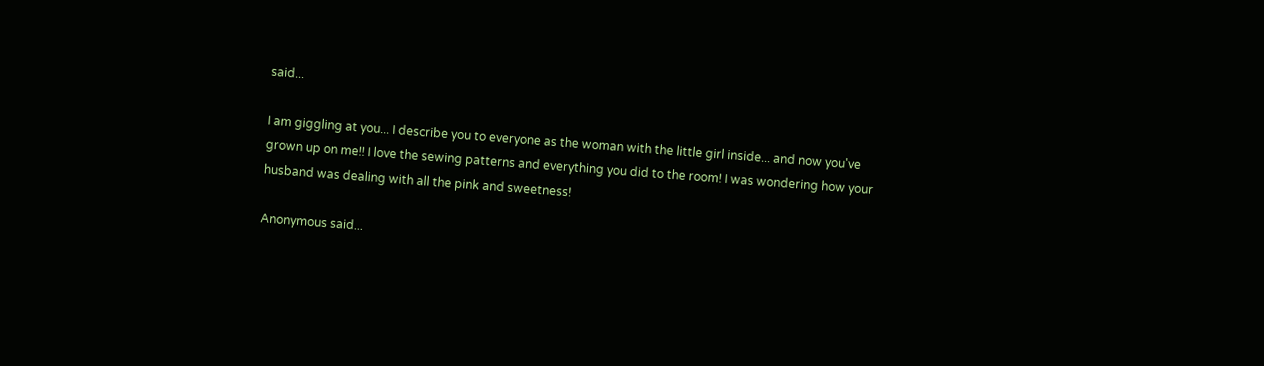said...

I am giggling at you... I describe you to everyone as the woman with the little girl inside... and now you've grown up on me!! I love the sewing patterns and everything you did to the room! I was wondering how your husband was dealing with all the pink and sweetness!

Anonymous said...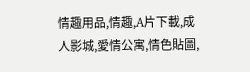情趣用品,情趣,A片下載,成人影城,愛情公寓,情色貼圖,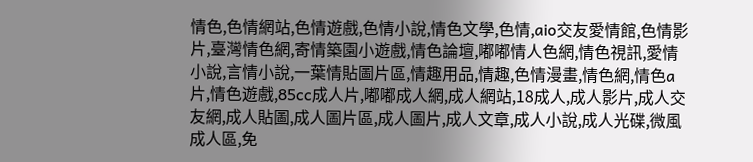情色,色情網站,色情遊戲,色情小說,情色文學,色情,aio交友愛情館,色情影片,臺灣情色網,寄情築園小遊戲,情色論壇,嘟嘟情人色網,情色視訊,愛情小說,言情小說,一葉情貼圖片區,情趣用品,情趣,色情漫畫,情色網,情色a片,情色遊戲,85cc成人片,嘟嘟成人網,成人網站,18成人,成人影片,成人交友網,成人貼圖,成人圖片區,成人圖片,成人文章,成人小說,成人光碟,微風成人區,免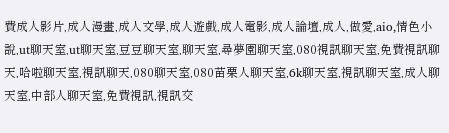費成人影片,成人漫畫,成人文學,成人遊戲,成人電影,成人論壇,成人,做愛,aio,情色小說,ut聊天室,ut聊天室,豆豆聊天室,聊天室,尋夢園聊天室,080視訊聊天室,免費視訊聊天,哈啦聊天室,視訊聊天,080聊天室,080苗栗人聊天室,6k聊天室,視訊聊天室,成人聊天室,中部人聊天室,免費視訊,視訊交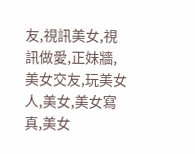友,視訊美女,視訊做愛,正妹牆,美女交友,玩美女人,美女,美女寫真,美女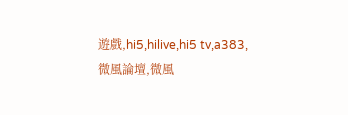遊戲,hi5,hilive,hi5 tv,a383,微風論壇,微風